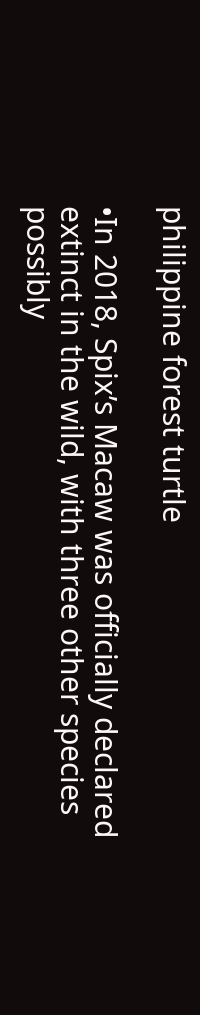philippine forest turtle

•In 2018, Spix’s Macaw was officially declared extinct in the wild, with three other species possibly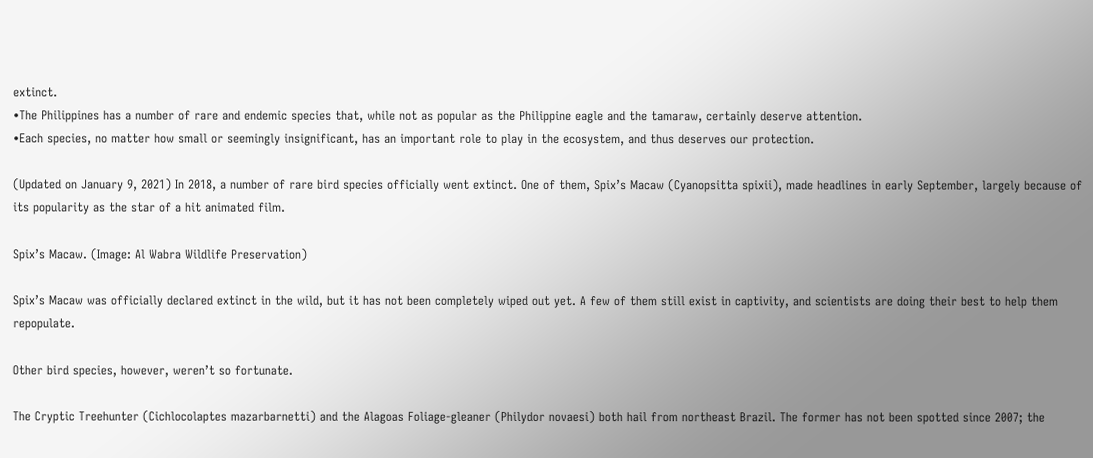extinct.
•The Philippines has a number of rare and endemic species that, while not as popular as the Philippine eagle and the tamaraw, certainly deserve attention.
•Each species, no matter how small or seemingly insignificant, has an important role to play in the ecosystem, and thus deserves our protection.

(Updated on January 9, 2021) In 2018, a number of rare bird species officially went extinct. One of them, Spix’s Macaw (Cyanopsitta spixii), made headlines in early September, largely because of its popularity as the star of a hit animated film.

Spix’s Macaw. (Image: Al Wabra Wildlife Preservation)

Spix’s Macaw was officially declared extinct in the wild, but it has not been completely wiped out yet. A few of them still exist in captivity, and scientists are doing their best to help them repopulate.

Other bird species, however, weren’t so fortunate.

The Cryptic Treehunter (Cichlocolaptes mazarbarnetti) and the Alagoas Foliage-gleaner (Philydor novaesi) both hail from northeast Brazil. The former has not been spotted since 2007; the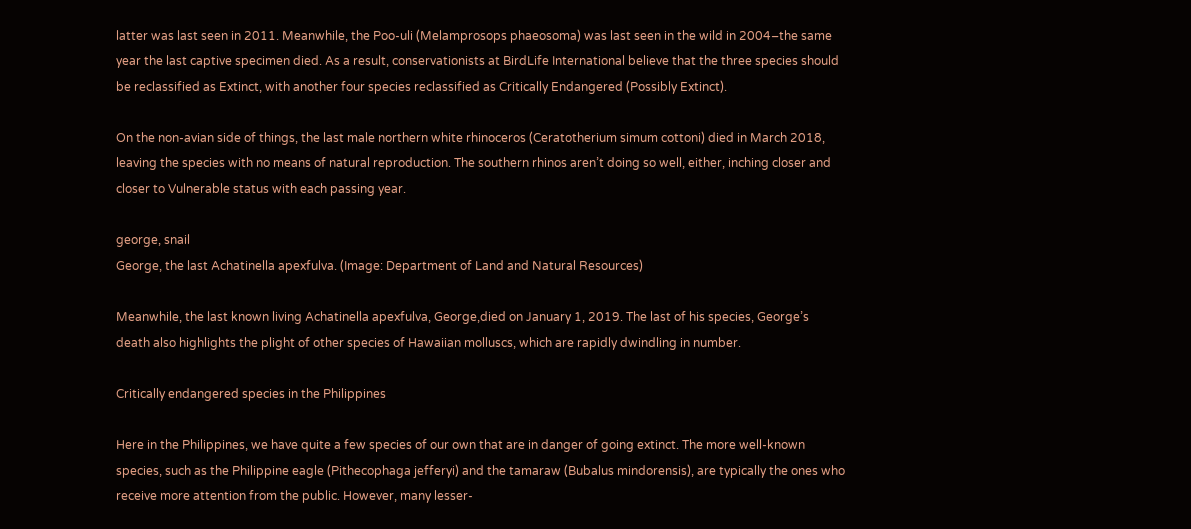latter was last seen in 2011. Meanwhile, the Poo-uli (Melamprosops phaeosoma) was last seen in the wild in 2004–the same year the last captive specimen died. As a result, conservationists at BirdLife International believe that the three species should be reclassified as Extinct, with another four species reclassified as Critically Endangered (Possibly Extinct).

On the non-avian side of things, the last male northern white rhinoceros (Ceratotherium simum cottoni) died in March 2018, leaving the species with no means of natural reproduction. The southern rhinos aren’t doing so well, either, inching closer and closer to Vulnerable status with each passing year.

george, snail
George, the last Achatinella apexfulva. (Image: Department of Land and Natural Resources)

Meanwhile, the last known living Achatinella apexfulva, George,died on January 1, 2019. The last of his species, George’s death also highlights the plight of other species of Hawaiian molluscs, which are rapidly dwindling in number.

Critically endangered species in the Philippines

Here in the Philippines, we have quite a few species of our own that are in danger of going extinct. The more well-known species, such as the Philippine eagle (Pithecophaga jefferyi) and the tamaraw (Bubalus mindorensis), are typically the ones who receive more attention from the public. However, many lesser-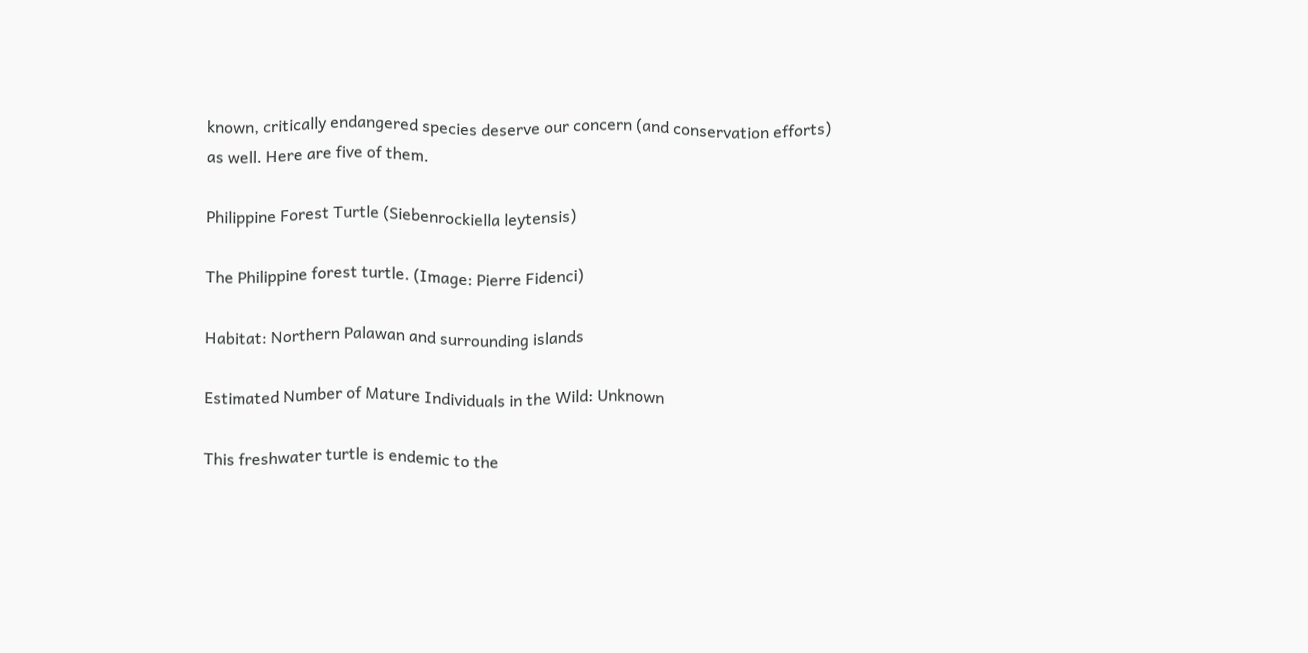known, critically endangered species deserve our concern (and conservation efforts) as well. Here are five of them.

Philippine Forest Turtle (Siebenrockiella leytensis)

The Philippine forest turtle. (Image: Pierre Fidenci)

Habitat: Northern Palawan and surrounding islands

Estimated Number of Mature Individuals in the Wild: Unknown

This freshwater turtle is endemic to the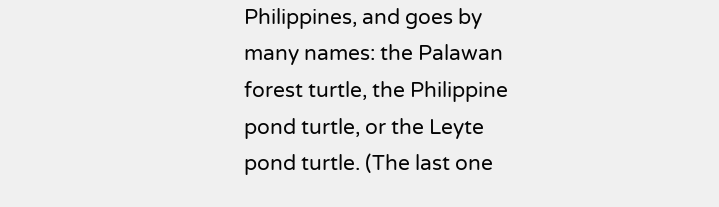Philippines, and goes by many names: the Palawan forest turtle, the Philippine pond turtle, or the Leyte pond turtle. (The last one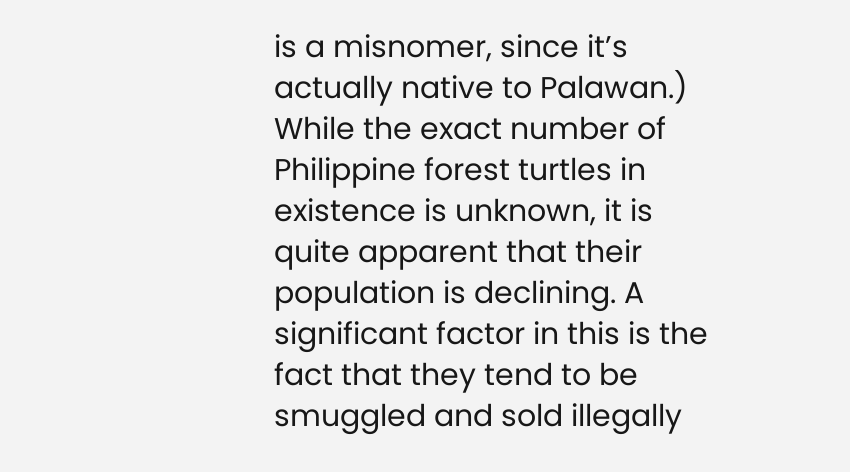is a misnomer, since it’s actually native to Palawan.) While the exact number of Philippine forest turtles in existence is unknown, it is quite apparent that their population is declining. A significant factor in this is the fact that they tend to be smuggled and sold illegally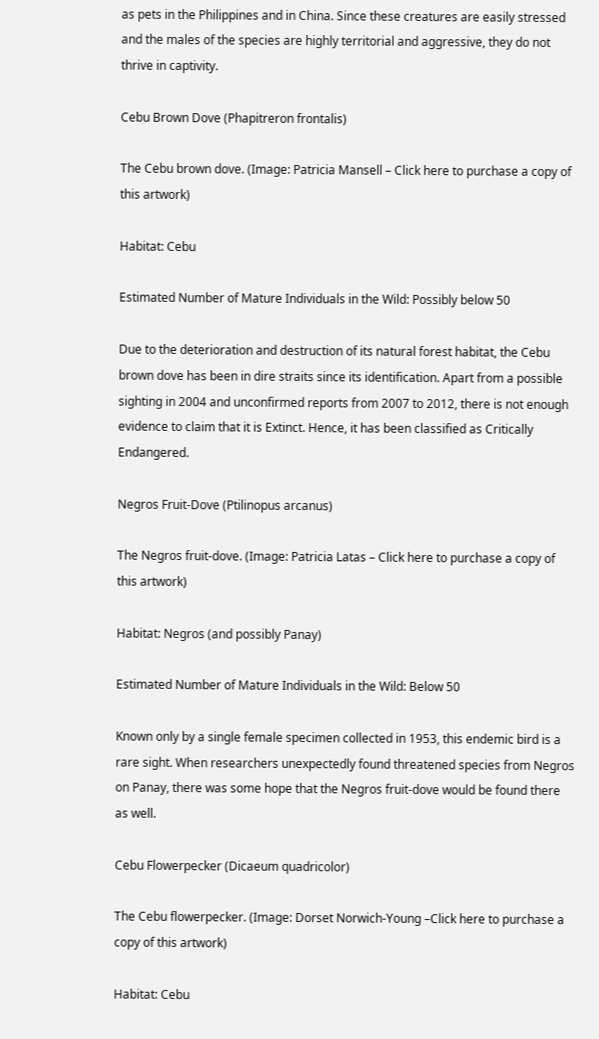as pets in the Philippines and in China. Since these creatures are easily stressed and the males of the species are highly territorial and aggressive, they do not thrive in captivity.

Cebu Brown Dove (Phapitreron frontalis)

The Cebu brown dove. (Image: Patricia Mansell – Click here to purchase a copy of this artwork)

Habitat: Cebu

Estimated Number of Mature Individuals in the Wild: Possibly below 50

Due to the deterioration and destruction of its natural forest habitat, the Cebu brown dove has been in dire straits since its identification. Apart from a possible sighting in 2004 and unconfirmed reports from 2007 to 2012, there is not enough evidence to claim that it is Extinct. Hence, it has been classified as Critically Endangered.

Negros Fruit-Dove (Ptilinopus arcanus)

The Negros fruit-dove. (Image: Patricia Latas – Click here to purchase a copy of this artwork)

Habitat: Negros (and possibly Panay)

Estimated Number of Mature Individuals in the Wild: Below 50

Known only by a single female specimen collected in 1953, this endemic bird is a rare sight. When researchers unexpectedly found threatened species from Negros on Panay, there was some hope that the Negros fruit-dove would be found there as well.

Cebu Flowerpecker (Dicaeum quadricolor)

The Cebu flowerpecker. (Image: Dorset Norwich-Young –Click here to purchase a copy of this artwork)

Habitat: Cebu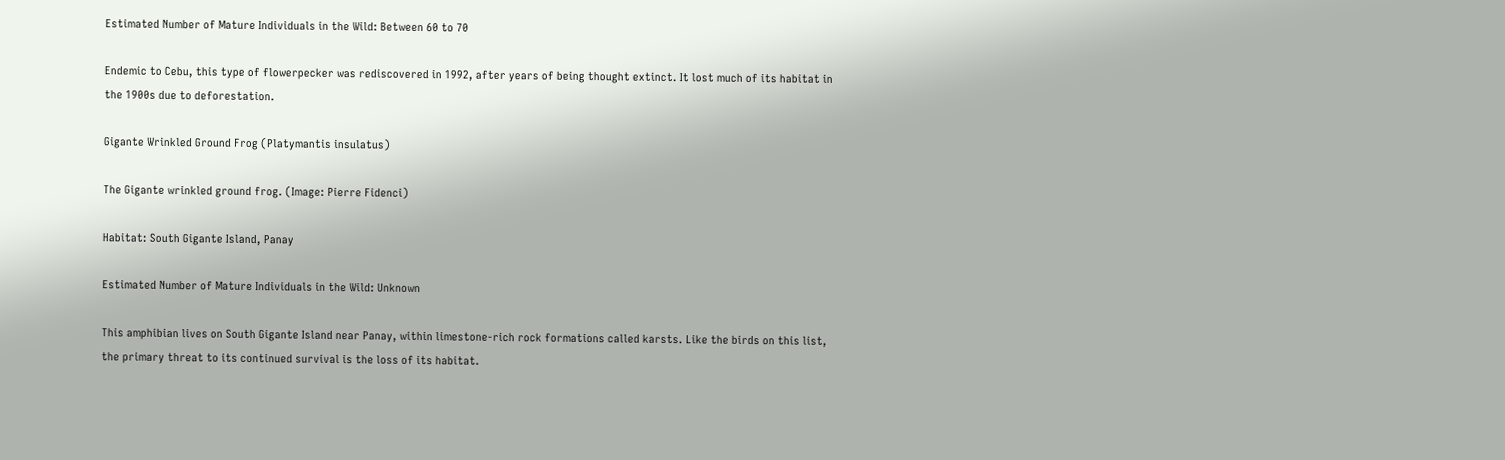Estimated Number of Mature Individuals in the Wild: Between 60 to 70

Endemic to Cebu, this type of flowerpecker was rediscovered in 1992, after years of being thought extinct. It lost much of its habitat in the 1900s due to deforestation.

Gigante Wrinkled Ground Frog (Platymantis insulatus)

The Gigante wrinkled ground frog. (Image: Pierre Fidenci)

Habitat: South Gigante Island, Panay

Estimated Number of Mature Individuals in the Wild: Unknown

This amphibian lives on South Gigante Island near Panay, within limestone-rich rock formations called karsts. Like the birds on this list, the primary threat to its continued survival is the loss of its habitat.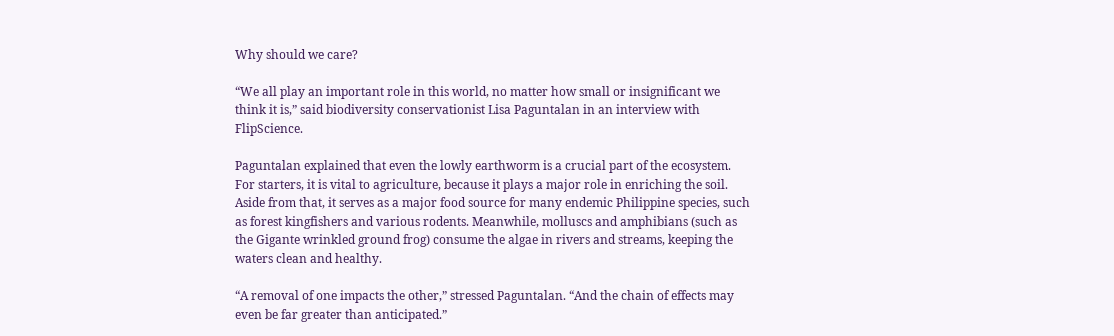Why should we care?

“We all play an important role in this world, no matter how small or insignificant we think it is,” said biodiversity conservationist Lisa Paguntalan in an interview with FlipScience.

Paguntalan explained that even the lowly earthworm is a crucial part of the ecosystem. For starters, it is vital to agriculture, because it plays a major role in enriching the soil. Aside from that, it serves as a major food source for many endemic Philippine species, such as forest kingfishers and various rodents. Meanwhile, molluscs and amphibians (such as the Gigante wrinkled ground frog) consume the algae in rivers and streams, keeping the waters clean and healthy.

“A removal of one impacts the other,” stressed Paguntalan. “And the chain of effects may even be far greater than anticipated.”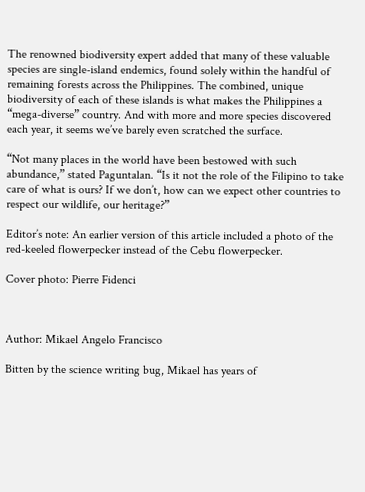The renowned biodiversity expert added that many of these valuable species are single-island endemics, found solely within the handful of remaining forests across the Philippines. The combined, unique biodiversity of each of these islands is what makes the Philippines a “mega-diverse” country. And with more and more species discovered each year, it seems we’ve barely even scratched the surface.

“Not many places in the world have been bestowed with such abundance,” stated Paguntalan. “Is it not the role of the Filipino to take care of what is ours? If we don’t, how can we expect other countries to respect our wildlife, our heritage?”

Editor’s note: An earlier version of this article included a photo of the red-keeled flowerpecker instead of the Cebu flowerpecker.

Cover photo: Pierre Fidenci



Author: Mikael Angelo Francisco

Bitten by the science writing bug, Mikael has years of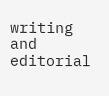writing and editorial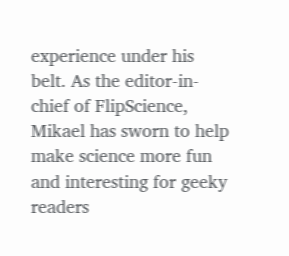experience under his belt. As the editor-in-chief of FlipScience, Mikael has sworn to help make science more fun and interesting for geeky readers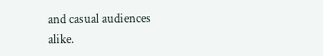and casual audiences alike.